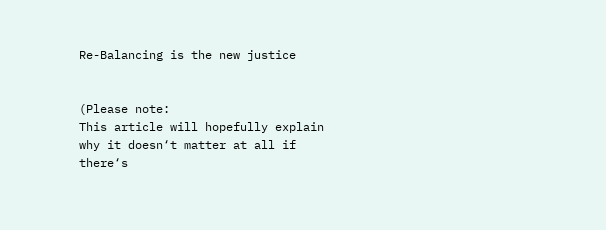Re-Balancing is the new justice


(Please note:
This article will hopefully explain why it doesn‘t matter at all if there‘s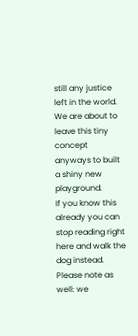still any justice left in the world. We are about to leave this tiny concept anyways to built a shiny new playground.
If you know this already you can stop reading right here and walk the dog instead.
Please note as well: we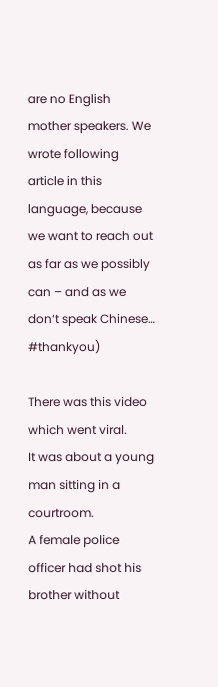are no English mother speakers. We wrote following article in this language, because we want to reach out as far as we possibly can – and as we don‘t speak Chinese… #thankyou)

There was this video which went viral.
It was about a young man sitting in a courtroom.
A female police officer had shot his brother without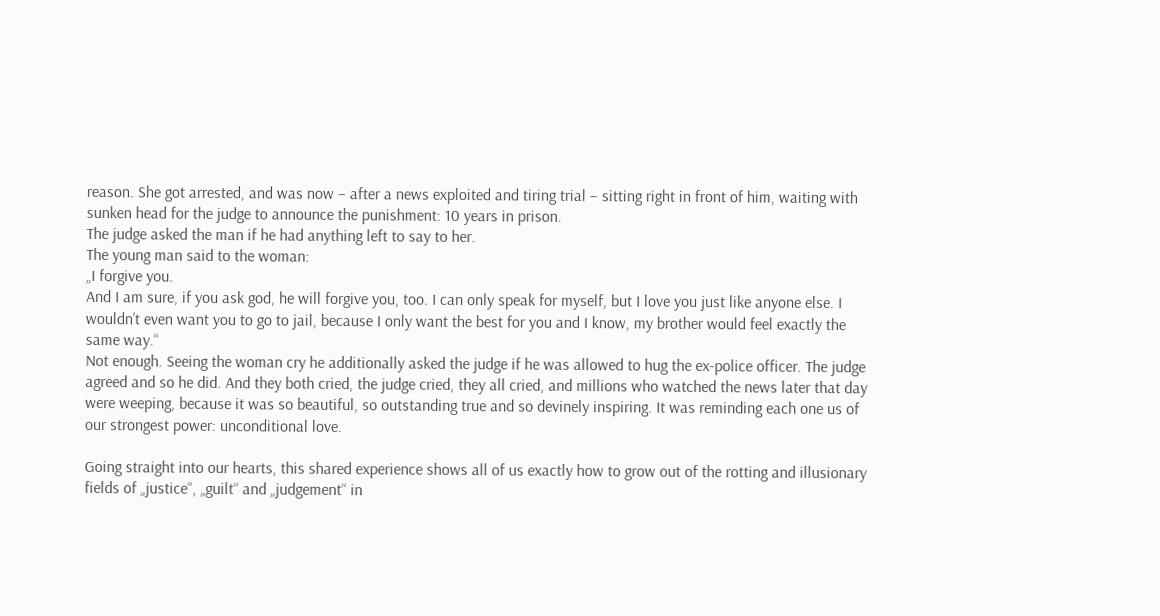reason. She got arrested, and was now – after a news exploited and tiring trial – sitting right in front of him, waiting with sunken head for the judge to announce the punishment: 10 years in prison.
The judge asked the man if he had anything left to say to her.
The young man said to the woman:
„I forgive you.
And I am sure, if you ask god, he will forgive you, too. I can only speak for myself, but I love you just like anyone else. I wouldn’t even want you to go to jail, because I only want the best for you and I know, my brother would feel exactly the same way.“
Not enough. Seeing the woman cry he additionally asked the judge if he was allowed to hug the ex-police officer. The judge agreed and so he did. And they both cried, the judge cried, they all cried, and millions who watched the news later that day were weeping, because it was so beautiful, so outstanding true and so devinely inspiring. It was reminding each one us of our strongest power: unconditional love.

Going straight into our hearts, this shared experience shows all of us exactly how to grow out of the rotting and illusionary fields of „justice“, „guilt“ and „judgement“ in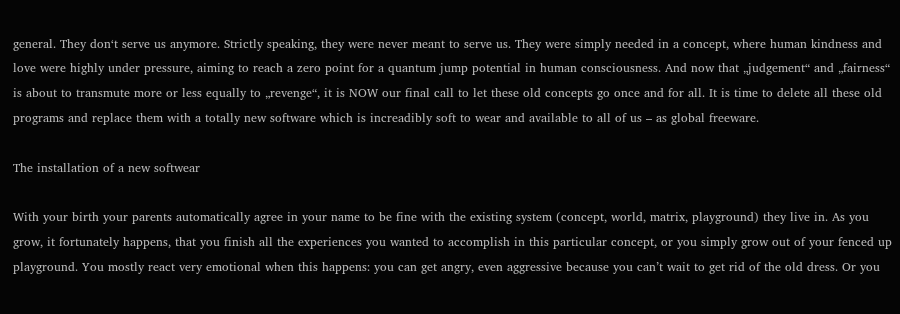general. They don‘t serve us anymore. Strictly speaking, they were never meant to serve us. They were simply needed in a concept, where human kindness and love were highly under pressure, aiming to reach a zero point for a quantum jump potential in human consciousness. And now that „judgement“ and „fairness“ is about to transmute more or less equally to „revenge“, it is NOW our final call to let these old concepts go once and for all. It is time to delete all these old programs and replace them with a totally new software which is increadibly soft to wear and available to all of us – as global freeware.

The installation of a new softwear

With your birth your parents automatically agree in your name to be fine with the existing system (concept, world, matrix, playground) they live in. As you grow, it fortunately happens, that you finish all the experiences you wanted to accomplish in this particular concept, or you simply grow out of your fenced up playground. You mostly react very emotional when this happens: you can get angry, even aggressive because you can’t wait to get rid of the old dress. Or you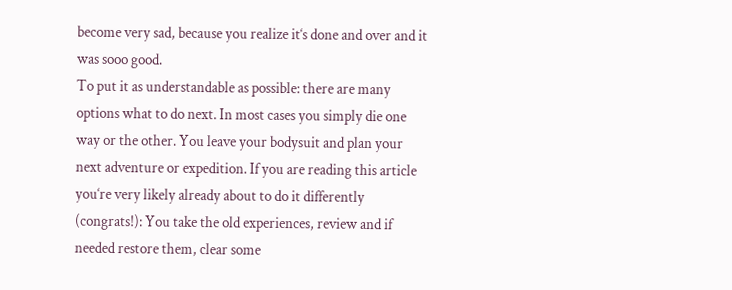become very sad, because you realize it‘s done and over and it was sooo good.
To put it as understandable as possible: there are many options what to do next. In most cases you simply die one way or the other. You leave your bodysuit and plan your next adventure or expedition. If you are reading this article you‘re very likely already about to do it differently (congrats!): You take the old experiences, review and if needed restore them, clear some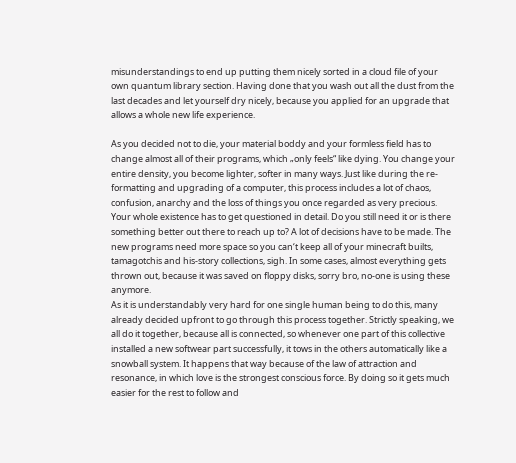misunderstandings to end up putting them nicely sorted in a cloud file of your own quantum library section. Having done that you wash out all the dust from the last decades and let yourself dry nicely, because you applied for an upgrade that allows a whole new life experience.

As you decided not to die, your material boddy and your formless field has to change almost all of their programs, which „only feels“ like dying. You change your entire density, you become lighter, softer in many ways. Just like during the re-formatting and upgrading of a computer, this process includes a lot of chaos, confusion, anarchy and the loss of things you once regarded as very precious. Your whole existence has to get questioned in detail. Do you still need it or is there something better out there to reach up to? A lot of decisions have to be made. The new programs need more space so you can‘t keep all of your minecraft builts, tamagotchis and his-story collections, sigh. In some cases, almost everything gets thrown out, because it was saved on floppy disks, sorry bro, no-one is using these anymore.
As it is understandably very hard for one single human being to do this, many already decided upfront to go through this process together. Strictly speaking, we all do it together, because all is connected, so whenever one part of this collective installed a new softwear part successfully, it tows in the others automatically like a snowball system. It happens that way because of the law of attraction and resonance, in which love is the strongest conscious force. By doing so it gets much easier for the rest to follow and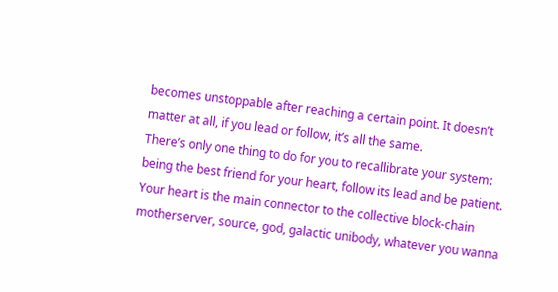becomes unstoppable after reaching a certain point. It doesn’t matter at all, if you lead or follow, it’s all the same.
There’s only one thing to do for you to recallibrate your system: being the best friend for your heart, follow its lead and be patient. Your heart is the main connector to the collective block-chain motherserver, source, god, galactic unibody, whatever you wanna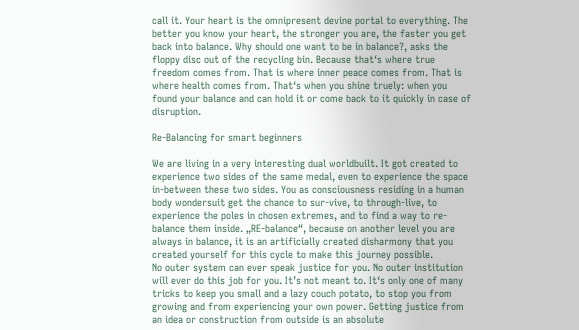call it. Your heart is the omnipresent devine portal to everything. The better you know your heart, the stronger you are, the faster you get back into balance. Why should one want to be in balance?, asks the floppy disc out of the recycling bin. Because that‘s where true freedom comes from. That is where inner peace comes from. That is where health comes from. That‘s when you shine truely: when you found your balance and can hold it or come back to it quickly in case of disruption.

Re-Balancing for smart beginners

We are living in a very interesting dual worldbuilt. It got created to experience two sides of the same medal, even to experience the space in-between these two sides. You as consciousness residing in a human body wondersuit get the chance to sur-vive, to through-live, to experience the poles in chosen extremes, and to find a way to re-balance them inside. „RE-balance“, because on another level you are always in balance, it is an artificially created disharmony that you created yourself for this cycle to make this journey possible.
No outer system can ever speak justice for you. No outer institution will ever do this job for you. It’s not meant to. It‘s only one of many tricks to keep you small and a lazy couch potato, to stop you from growing and from experiencing your own power. Getting justice from an idea or construction from outside is an absolute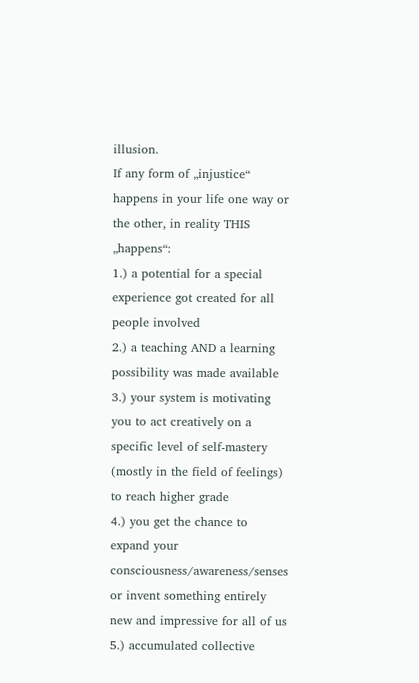illusion.
If any form of „injustice“ happens in your life one way or the other, in reality THIS „happens“:
1.) a potential for a special experience got created for all people involved
2.) a teaching AND a learning possibility was made available
3.) your system is motivating you to act creatively on a specific level of self-mastery (mostly in the field of feelings) to reach higher grade
4.) you get the chance to expand your consciousness/awareness/senses or invent something entirely new and impressive for all of us
5.) accumulated collective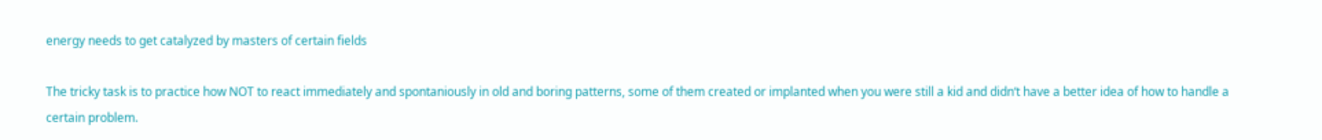energy needs to get catalyzed by masters of certain fields

The tricky task is to practice how NOT to react immediately and spontaniously in old and boring patterns, some of them created or implanted when you were still a kid and didn‘t have a better idea of how to handle a certain problem.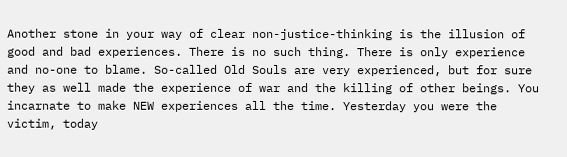Another stone in your way of clear non-justice-thinking is the illusion of good and bad experiences. There is no such thing. There is only experience and no-one to blame. So-called Old Souls are very experienced, but for sure they as well made the experience of war and the killing of other beings. You incarnate to make NEW experiences all the time. Yesterday you were the victim, today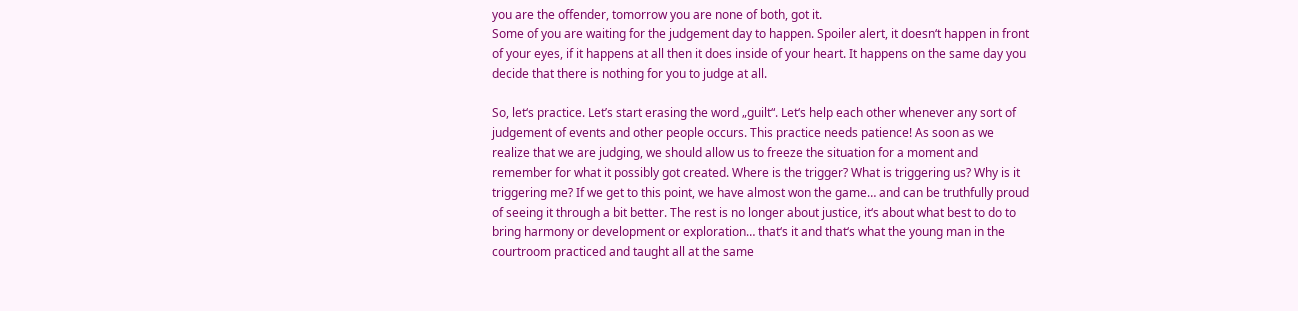you are the offender, tomorrow you are none of both, got it.
Some of you are waiting for the judgement day to happen. Spoiler alert, it doesn‘t happen in front of your eyes, if it happens at all then it does inside of your heart. It happens on the same day you decide that there is nothing for you to judge at all.

So, let‘s practice. Let’s start erasing the word „guilt“. Let‘s help each other whenever any sort of judgement of events and other people occurs. This practice needs patience! As soon as we realize that we are judging, we should allow us to freeze the situation for a moment and remember for what it possibly got created. Where is the trigger? What is triggering us? Why is it triggering me? If we get to this point, we have almost won the game… and can be truthfully proud of seeing it through a bit better. The rest is no longer about justice, it‘s about what best to do to bring harmony or development or exploration… that‘s it and that‘s what the young man in the courtroom practiced and taught all at the same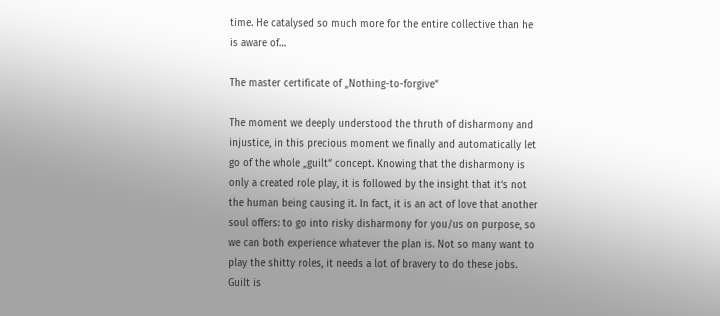time. He catalysed so much more for the entire collective than he is aware of…

The master certificate of „Nothing-to-forgive“

The moment we deeply understood the thruth of disharmony and injustice, in this precious moment we finally and automatically let go of the whole „guilt“ concept. Knowing that the disharmony is only a created role play, it is followed by the insight that it‘s not the human being causing it. In fact, it is an act of love that another soul offers: to go into risky disharmony for you/us on purpose, so we can both experience whatever the plan is. Not so many want to play the shitty roles, it needs a lot of bravery to do these jobs.
Guilt is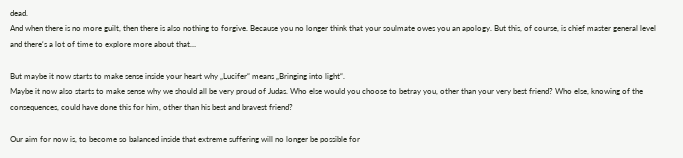dead.
And when there is no more guilt, then there is also nothing to forgive. Because you no longer think that your soulmate owes you an apology. But this, of course, is chief master general level and there‘s a lot of time to explore more about that…

But maybe it now starts to make sense inside your heart why „Lucifer“ means „Bringing into light“.
Maybe it now also starts to make sense why we should all be very proud of Judas. Who else would you choose to betray you, other than your very best friend? Who else, knowing of the consequences, could have done this for him, other than his best and bravest friend?

Our aim for now is, to become so balanced inside that extreme suffering will no longer be possible for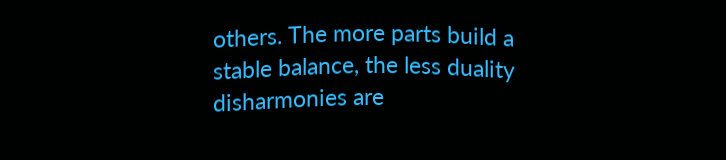others. The more parts build a stable balance, the less duality disharmonies are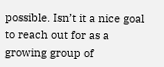possible. Isn’t it a nice goal to reach out for as a growing group of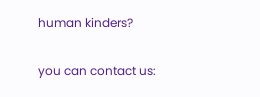human kinders?

you can contact us: